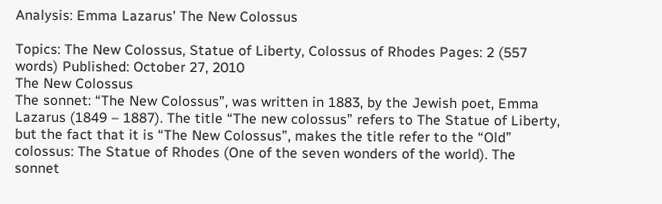Analysis: Emma Lazarus' The New Colossus

Topics: The New Colossus, Statue of Liberty, Colossus of Rhodes Pages: 2 (557 words) Published: October 27, 2010
The New Colossus
The sonnet: “The New Colossus”, was written in 1883, by the Jewish poet, Emma Lazarus (1849 – 1887). The title “The new colossus” refers to The Statue of Liberty, but the fact that it is “The New Colossus”, makes the title refer to the “Old” colossus: The Statue of Rhodes (One of the seven wonders of the world). The sonnet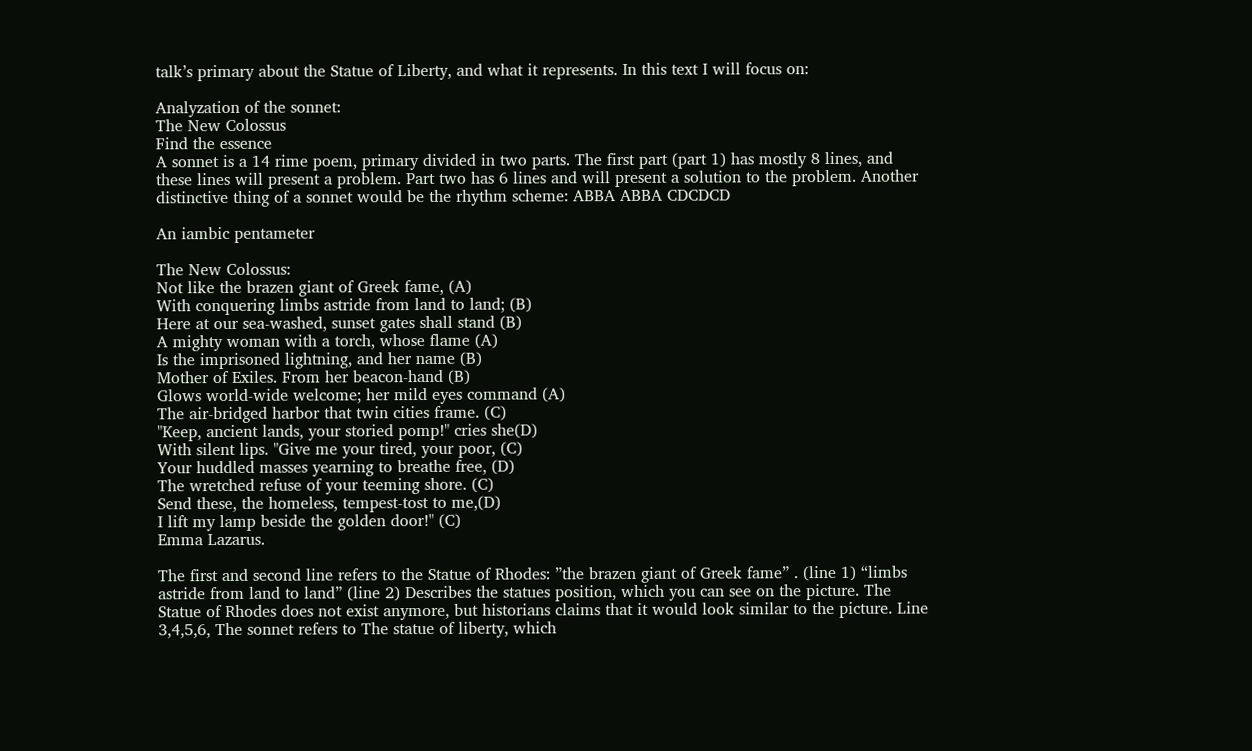talk’s primary about the Statue of Liberty, and what it represents. In this text I will focus on:

Analyzation of the sonnet:
The New Colossus
Find the essence
A sonnet is a 14 rime poem, primary divided in two parts. The first part (part 1) has mostly 8 lines, and these lines will present a problem. Part two has 6 lines and will present a solution to the problem. Another distinctive thing of a sonnet would be the rhythm scheme: ABBA ABBA CDCDCD

An iambic pentameter

The New Colossus:
Not like the brazen giant of Greek fame, (A)
With conquering limbs astride from land to land; (B)
Here at our sea-washed, sunset gates shall stand (B)
A mighty woman with a torch, whose flame (A)
Is the imprisoned lightning, and her name (B)
Mother of Exiles. From her beacon-hand (B)
Glows world-wide welcome; her mild eyes command (A)
The air-bridged harbor that twin cities frame. (C)
"Keep, ancient lands, your storied pomp!" cries she(D)
With silent lips. "Give me your tired, your poor, (C)
Your huddled masses yearning to breathe free, (D)
The wretched refuse of your teeming shore. (C)
Send these, the homeless, tempest-tost to me,(D)
I lift my lamp beside the golden door!" (C)
Emma Lazarus.

The first and second line refers to the Statue of Rhodes: ”the brazen giant of Greek fame” . (line 1) “limbs astride from land to land” (line 2) Describes the statues position, which you can see on the picture. The Statue of Rhodes does not exist anymore, but historians claims that it would look similar to the picture. Line 3,4,5,6, The sonnet refers to The statue of liberty, which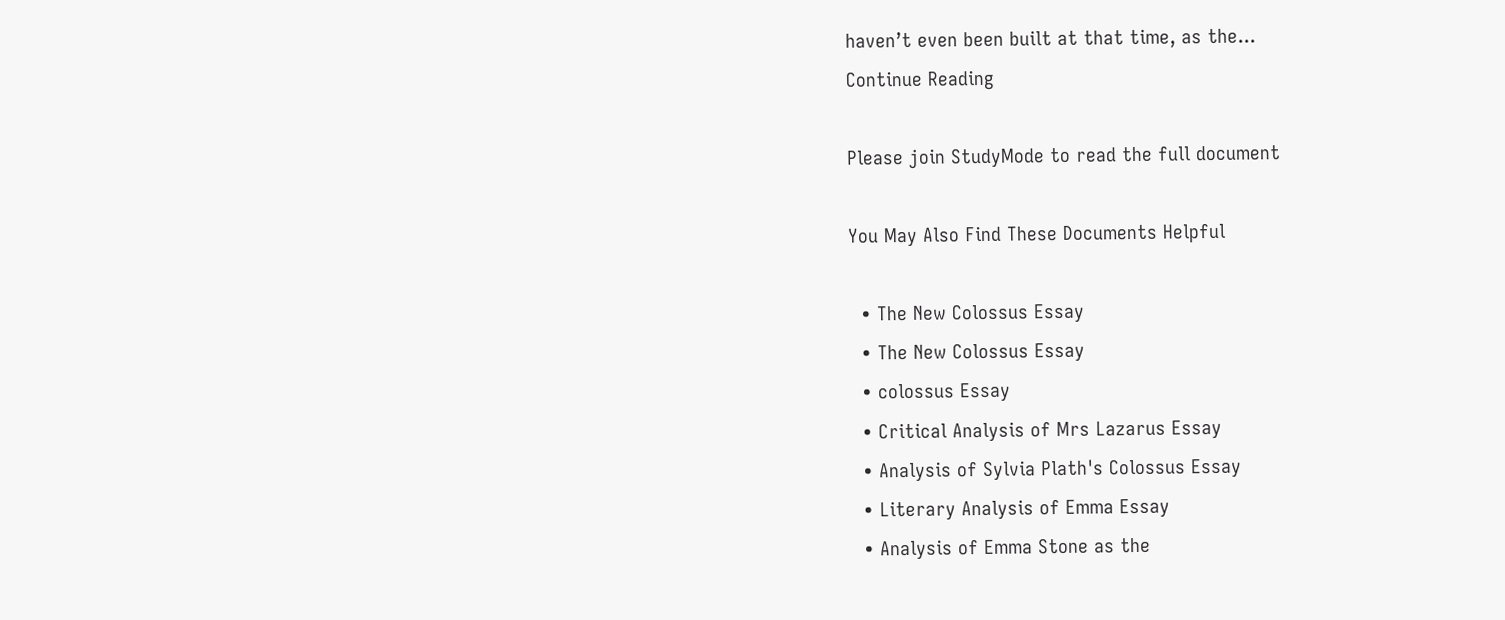haven’t even been built at that time, as the...
Continue Reading

Please join StudyMode to read the full document

You May Also Find These Documents Helpful

  • The New Colossus Essay
  • The New Colossus Essay
  • colossus Essay
  • Critical Analysis of Mrs Lazarus Essay
  • Analysis of Sylvia Plath's Colossus Essay
  • Literary Analysis of Emma Essay
  • Analysis of Emma Stone as the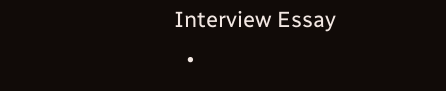Interview Essay
  •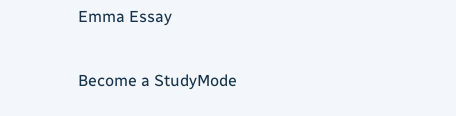Emma Essay

Become a StudyMode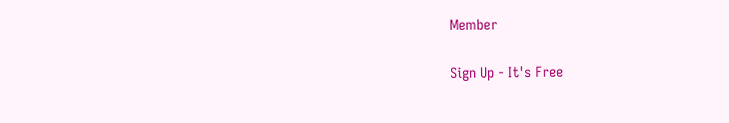Member

Sign Up - It's Free